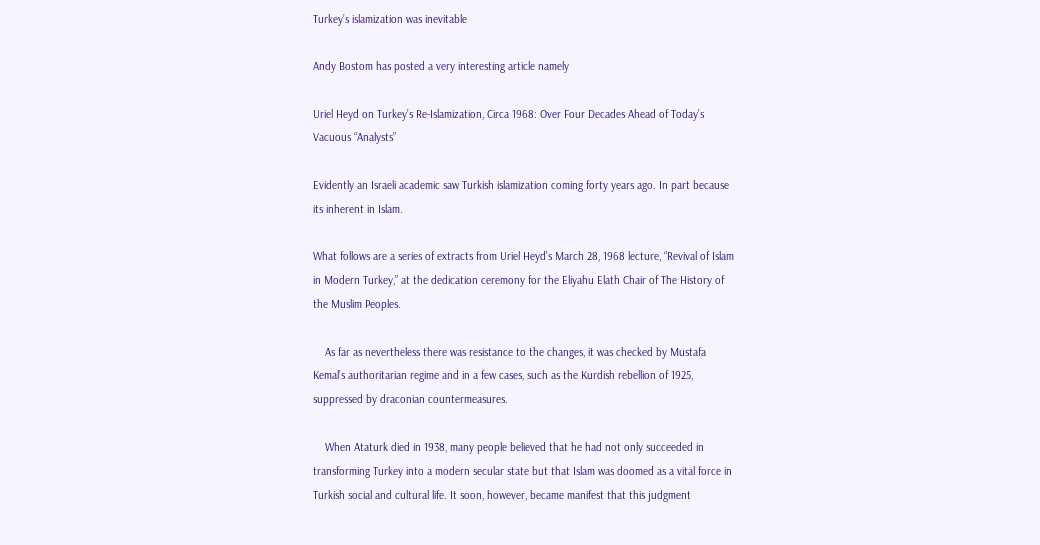Turkey’s islamization was inevitable

Andy Bostom has posted a very interesting article namely

Uriel Heyd on Turkey’s Re-Islamization, Circa 1968: Over Four Decades Ahead of Today’s Vacuous “Analysts”

Evidently an Israeli academic saw Turkish islamization coming forty years ago. In part because its inherent in Islam.

What follows are a series of extracts from Uriel Heyd’s March 28, 1968 lecture, “Revival of Islam in Modern Turkey,” at the dedication ceremony for the Eliyahu Elath Chair of The History of the Muslim Peoples.

    As far as nevertheless there was resistance to the changes, it was checked by Mustafa Kemal’s authoritarian regime and in a few cases, such as the Kurdish rebellion of 1925, suppressed by draconian countermeasures.

    When Ataturk died in 1938, many people believed that he had not only succeeded in transforming Turkey into a modern secular state but that Islam was doomed as a vital force in Turkish social and cultural life. It soon, however, became manifest that this judgment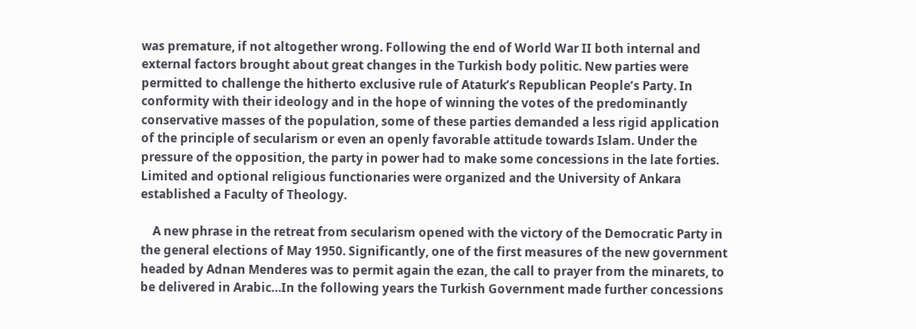was premature, if not altogether wrong. Following the end of World War II both internal and external factors brought about great changes in the Turkish body politic. New parties were permitted to challenge the hitherto exclusive rule of Ataturk’s Republican People’s Party. In conformity with their ideology and in the hope of winning the votes of the predominantly conservative masses of the population, some of these parties demanded a less rigid application of the principle of secularism or even an openly favorable attitude towards Islam. Under the pressure of the opposition, the party in power had to make some concessions in the late forties. Limited and optional religious functionaries were organized and the University of Ankara established a Faculty of Theology.

    A new phrase in the retreat from secularism opened with the victory of the Democratic Party in the general elections of May 1950. Significantly, one of the first measures of the new government headed by Adnan Menderes was to permit again the ezan, the call to prayer from the minarets, to be delivered in Arabic…In the following years the Turkish Government made further concessions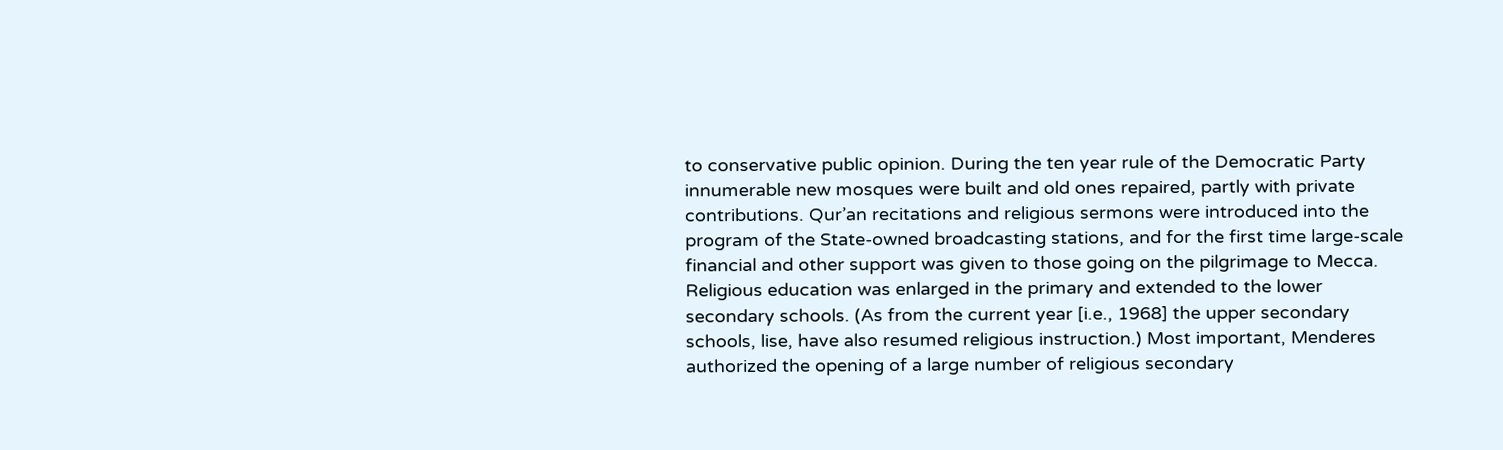to conservative public opinion. During the ten year rule of the Democratic Party innumerable new mosques were built and old ones repaired, partly with private contributions. Qur’an recitations and religious sermons were introduced into the program of the State-owned broadcasting stations, and for the first time large-scale financial and other support was given to those going on the pilgrimage to Mecca. Religious education was enlarged in the primary and extended to the lower secondary schools. (As from the current year [i.e., 1968] the upper secondary schools, lise, have also resumed religious instruction.) Most important, Menderes authorized the opening of a large number of religious secondary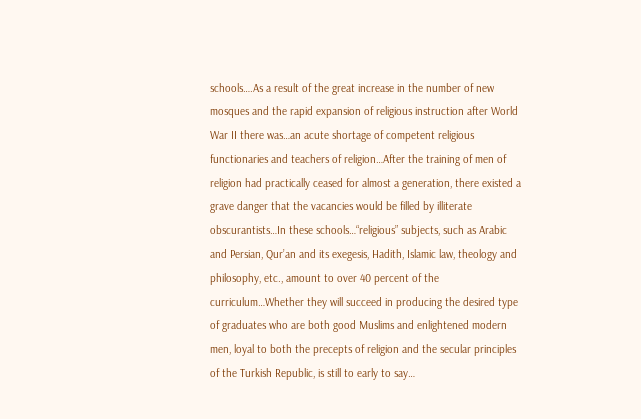schools….As a result of the great increase in the number of new mosques and the rapid expansion of religious instruction after World War II there was…an acute shortage of competent religious functionaries and teachers of religion…After the training of men of religion had practically ceased for almost a generation, there existed a grave danger that the vacancies would be filled by illiterate obscurantists…In these schools…“religious” subjects, such as Arabic and Persian, Qur’an and its exegesis, Hadith, Islamic law, theology and philosophy, etc., amount to over 40 percent of the curriculum…Whether they will succeed in producing the desired type of graduates who are both good Muslims and enlightened modern men, loyal to both the precepts of religion and the secular principles of the Turkish Republic, is still to early to say…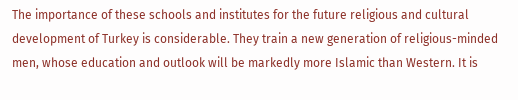The importance of these schools and institutes for the future religious and cultural development of Turkey is considerable. They train a new generation of religious-minded men, whose education and outlook will be markedly more Islamic than Western. It is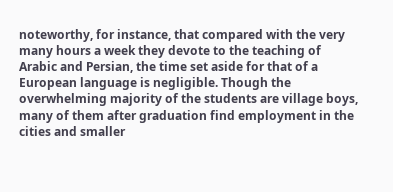noteworthy, for instance, that compared with the very many hours a week they devote to the teaching of Arabic and Persian, the time set aside for that of a European language is negligible. Though the overwhelming majority of the students are village boys, many of them after graduation find employment in the cities and smaller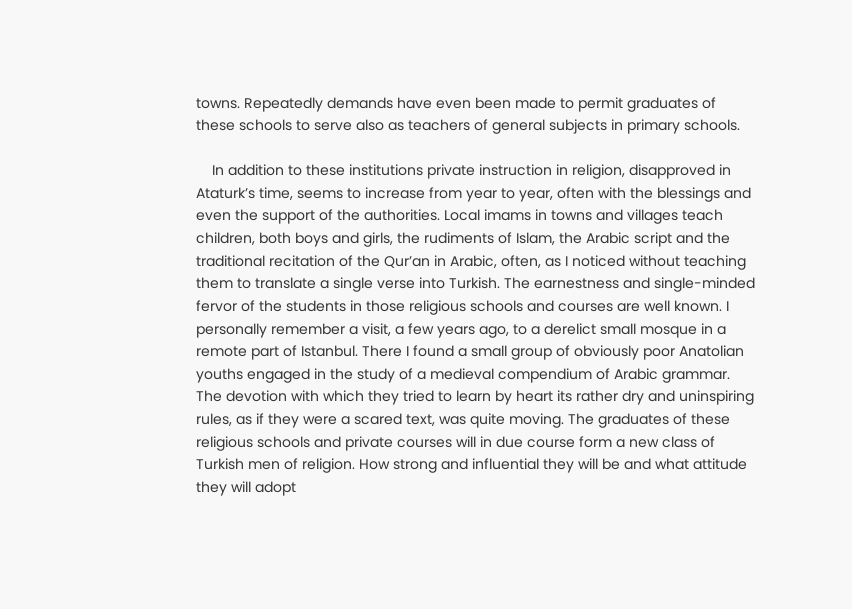towns. Repeatedly demands have even been made to permit graduates of these schools to serve also as teachers of general subjects in primary schools.

    In addition to these institutions private instruction in religion, disapproved in Ataturk’s time, seems to increase from year to year, often with the blessings and even the support of the authorities. Local imams in towns and villages teach children, both boys and girls, the rudiments of Islam, the Arabic script and the traditional recitation of the Qur’an in Arabic, often, as I noticed without teaching them to translate a single verse into Turkish. The earnestness and single-minded fervor of the students in those religious schools and courses are well known. I personally remember a visit, a few years ago, to a derelict small mosque in a remote part of Istanbul. There I found a small group of obviously poor Anatolian youths engaged in the study of a medieval compendium of Arabic grammar. The devotion with which they tried to learn by heart its rather dry and uninspiring rules, as if they were a scared text, was quite moving. The graduates of these religious schools and private courses will in due course form a new class of Turkish men of religion. How strong and influential they will be and what attitude they will adopt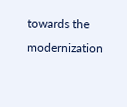towards the modernization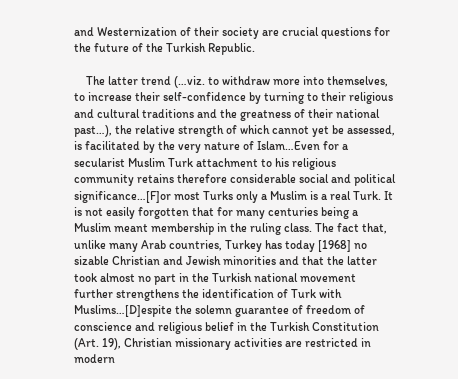and Westernization of their society are crucial questions for the future of the Turkish Republic.

    The latter trend (…viz. to withdraw more into themselves, to increase their self-confidence by turning to their religious and cultural traditions and the greatness of their national past…), the relative strength of which cannot yet be assessed, is facilitated by the very nature of Islam…Even for a secularist Muslim Turk attachment to his religious community retains therefore considerable social and political significance…[F]or most Turks only a Muslim is a real Turk. It is not easily forgotten that for many centuries being a Muslim meant membership in the ruling class. The fact that, unlike many Arab countries, Turkey has today [1968] no sizable Christian and Jewish minorities and that the latter took almost no part in the Turkish national movement further strengthens the identification of Turk with Muslims…[D]espite the solemn guarantee of freedom of conscience and religious belief in the Turkish Constitution (Art. 19), Christian missionary activities are restricted in modern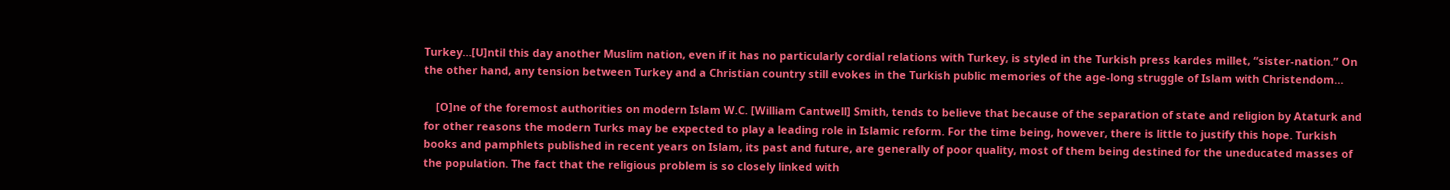Turkey…[U]ntil this day another Muslim nation, even if it has no particularly cordial relations with Turkey, is styled in the Turkish press kardes millet, “sister-nation.” On the other hand, any tension between Turkey and a Christian country still evokes in the Turkish public memories of the age-long struggle of Islam with Christendom…

    [O]ne of the foremost authorities on modern Islam W.C. [William Cantwell] Smith, tends to believe that because of the separation of state and religion by Ataturk and for other reasons the modern Turks may be expected to play a leading role in Islamic reform. For the time being, however, there is little to justify this hope. Turkish books and pamphlets published in recent years on Islam, its past and future, are generally of poor quality, most of them being destined for the uneducated masses of the population. The fact that the religious problem is so closely linked with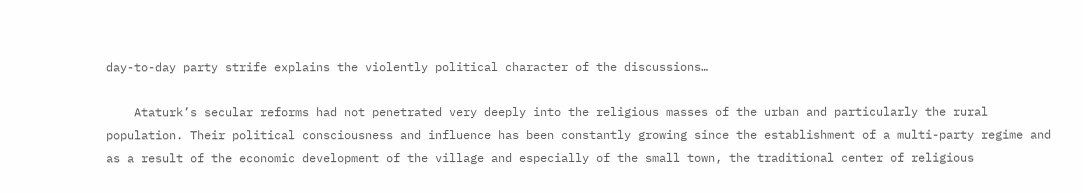day-to-day party strife explains the violently political character of the discussions…

    Ataturk’s secular reforms had not penetrated very deeply into the religious masses of the urban and particularly the rural population. Their political consciousness and influence has been constantly growing since the establishment of a multi-party regime and as a result of the economic development of the village and especially of the small town, the traditional center of religious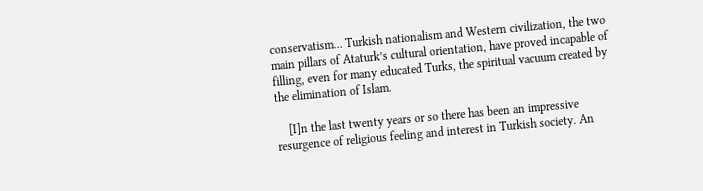conservatism… Turkish nationalism and Western civilization, the two main pillars of Ataturk’s cultural orientation, have proved incapable of filling, even for many educated Turks, the spiritual vacuum created by the elimination of Islam.

    [I]n the last twenty years or so there has been an impressive resurgence of religious feeling and interest in Turkish society. An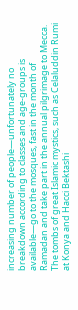increasing number of people—unfortunately no breakdown according to classes and age-groups is available—go to the mosques, fast in the month of Ramadan and take part in the annual pilgrimage to Mecca. The tombs of great Islamic mystics, such as Celaluddin Rumi at Konya and Hacci Bektashi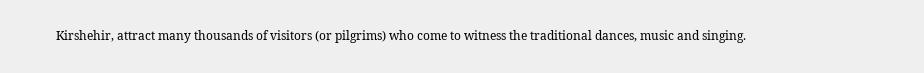Kirshehir, attract many thousands of visitors (or pilgrims) who come to witness the traditional dances, music and singing.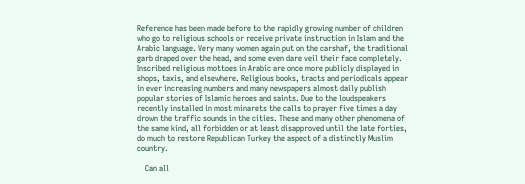Reference has been made before to the rapidly growing number of children who go to religious schools or receive private instruction in Islam and the Arabic language. Very many women again put on the carshaf, the traditional garb draped over the head, and some even dare veil their face completely. Inscribed religious mottoes in Arabic are once more publicly displayed in shops, taxis, and elsewhere. Religious books, tracts and periodicals appear in ever increasing numbers and many newspapers almost daily publish popular stories of Islamic heroes and saints. Due to the loudspeakers recently installed in most minarets the calls to prayer five times a day drown the traffic sounds in the cities. These and many other phenomena of the same kind, all forbidden or at least disapproved until the late forties, do much to restore Republican Turkey the aspect of a distinctly Muslim country.

    Can all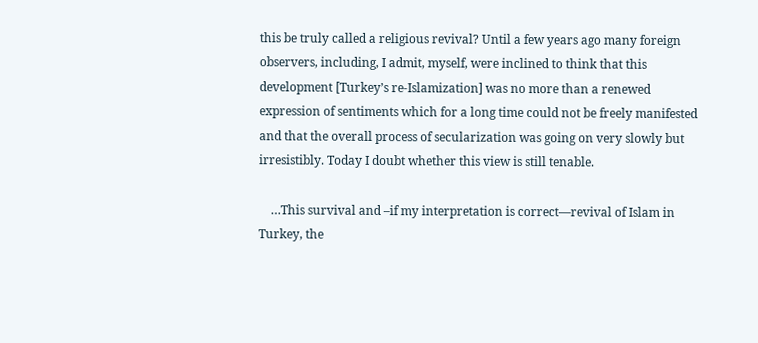this be truly called a religious revival? Until a few years ago many foreign observers, including, I admit, myself, were inclined to think that this development [Turkey’s re-Islamization] was no more than a renewed expression of sentiments which for a long time could not be freely manifested and that the overall process of secularization was going on very slowly but irresistibly. Today I doubt whether this view is still tenable.

    …This survival and –if my interpretation is correct—revival of Islam in Turkey, the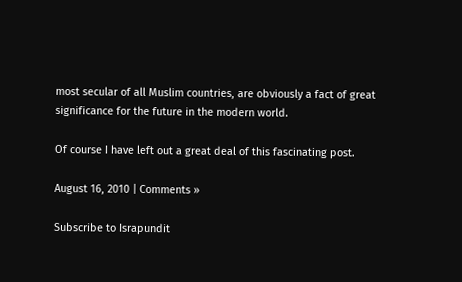most secular of all Muslim countries, are obviously a fact of great significance for the future in the modern world.

Of course I have left out a great deal of this fascinating post.

August 16, 2010 | Comments »

Subscribe to Israpundit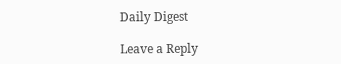Daily Digest

Leave a Reply